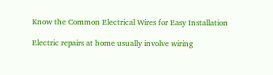Know the Common Electrical Wires for Easy Installation

Electric repairs at home usually involve wiring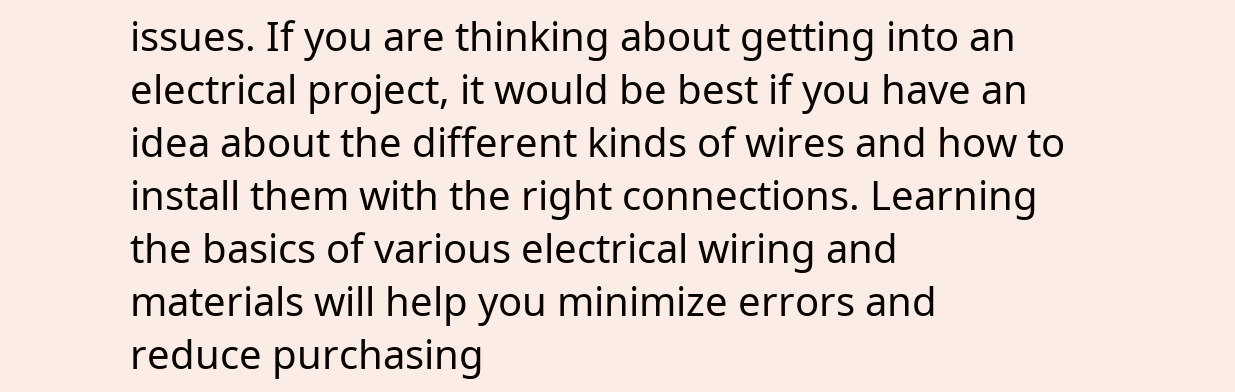issues. If you are thinking about getting into an electrical project, it would be best if you have an idea about the different kinds of wires and how to install them with the right connections. Learning the basics of various electrical wiring and materials will help you minimize errors and reduce purchasing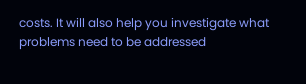costs. It will also help you investigate what problems need to be addressed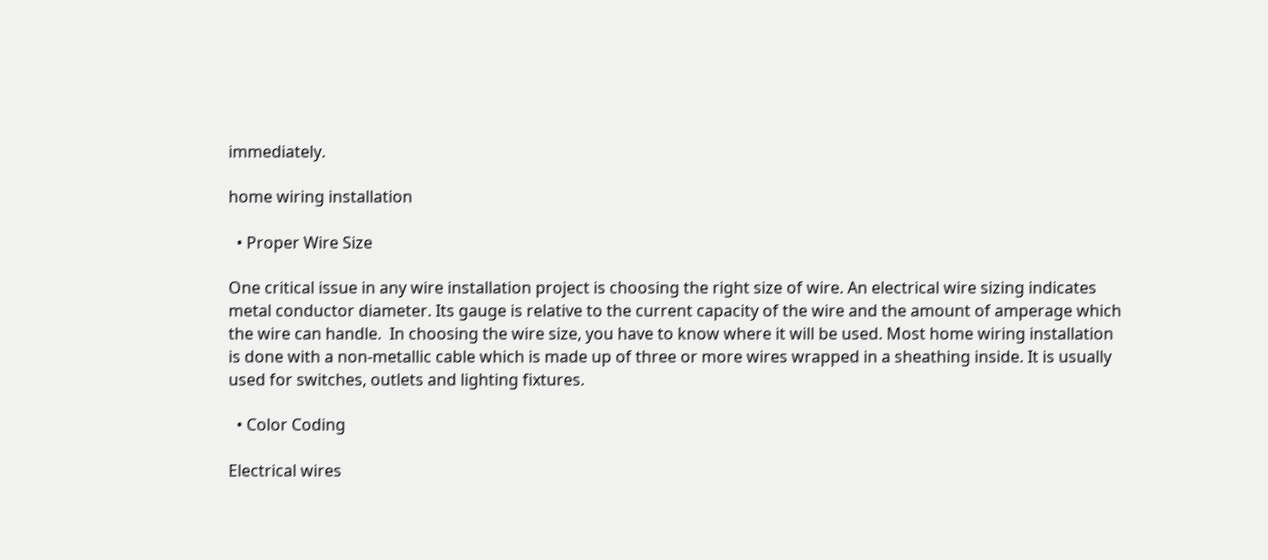immediately.

home wiring installation

  • Proper Wire Size

One critical issue in any wire installation project is choosing the right size of wire. An electrical wire sizing indicates metal conductor diameter. Its gauge is relative to the current capacity of the wire and the amount of amperage which the wire can handle.  In choosing the wire size, you have to know where it will be used. Most home wiring installation is done with a non-metallic cable which is made up of three or more wires wrapped in a sheathing inside. It is usually used for switches, outlets and lighting fixtures.

  • Color Coding

Electrical wires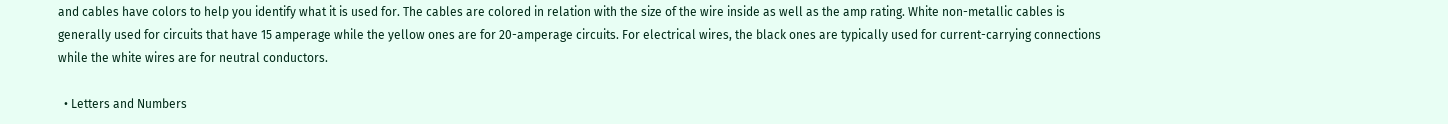and cables have colors to help you identify what it is used for. The cables are colored in relation with the size of the wire inside as well as the amp rating. White non-metallic cables is generally used for circuits that have 15 amperage while the yellow ones are for 20-amperage circuits. For electrical wires, the black ones are typically used for current-carrying connections while the white wires are for neutral conductors.

  • Letters and Numbers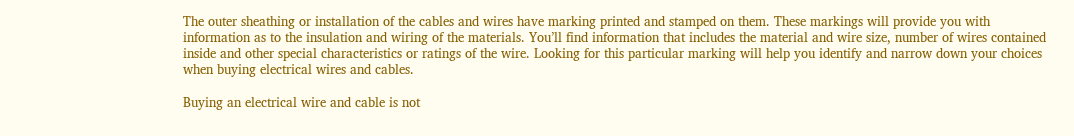The outer sheathing or installation of the cables and wires have marking printed and stamped on them. These markings will provide you with information as to the insulation and wiring of the materials. You’ll find information that includes the material and wire size, number of wires contained inside and other special characteristics or ratings of the wire. Looking for this particular marking will help you identify and narrow down your choices when buying electrical wires and cables.

Buying an electrical wire and cable is not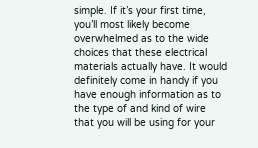simple. If it’s your first time, you’ll most likely become overwhelmed as to the wide choices that these electrical materials actually have. It would definitely come in handy if you have enough information as to the type of and kind of wire that you will be using for your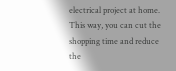electrical project at home. This way, you can cut the shopping time and reduce the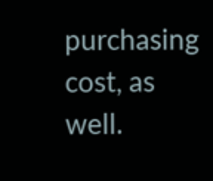purchasing cost, as well.